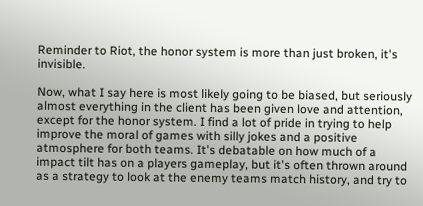Reminder to Riot, the honor system is more than just broken, it's invisible.

Now, what I say here is most likely going to be biased, but seriously almost everything in the client has been given love and attention, except for the honor system. I find a lot of pride in trying to help improve the moral of games with silly jokes and a positive atmosphere for both teams. It's debatable on how much of a impact tilt has on a players gameplay, but it's often thrown around as a strategy to look at the enemy teams match history, and try to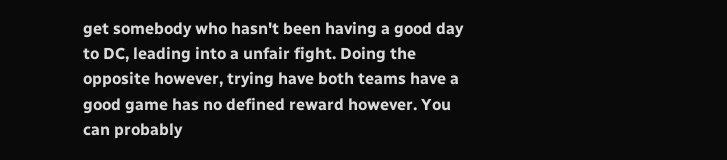get somebody who hasn't been having a good day to DC, leading into a unfair fight. Doing the opposite however, trying have both teams have a good game has no defined reward however. You can probably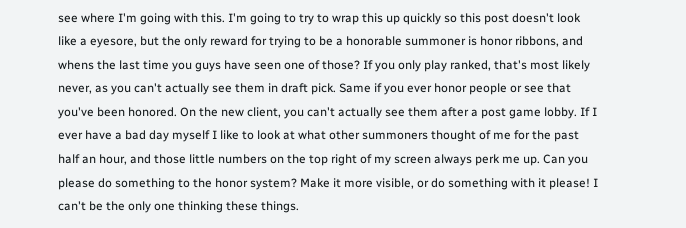see where I'm going with this. I'm going to try to wrap this up quickly so this post doesn't look like a eyesore, but the only reward for trying to be a honorable summoner is honor ribbons, and whens the last time you guys have seen one of those? If you only play ranked, that's most likely never, as you can't actually see them in draft pick. Same if you ever honor people or see that you've been honored. On the new client, you can't actually see them after a post game lobby. If I ever have a bad day myself I like to look at what other summoners thought of me for the past half an hour, and those little numbers on the top right of my screen always perk me up. Can you please do something to the honor system? Make it more visible, or do something with it please! I can't be the only one thinking these things.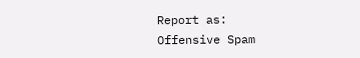Report as:
Offensive Spam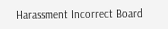Harassment Incorrect Board